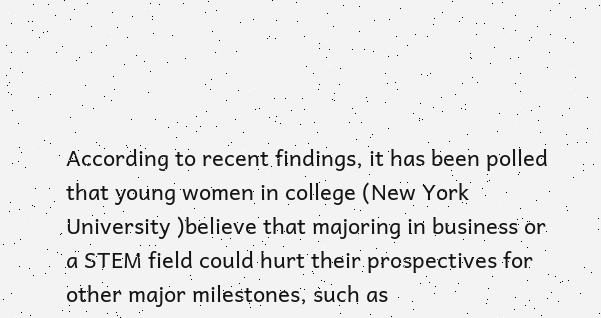According to recent findings, it has been polled that young women in college (New York University )believe that majoring in business or a STEM field could hurt their prospectives for other major milestones, such as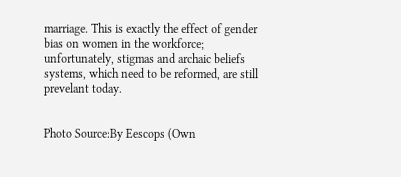marriage. This is exactly the effect of gender bias on women in the workforce; unfortunately, stigmas and archaic beliefs systems, which need to be reformed, are still prevelant today.


Photo Source:By Eescops (Own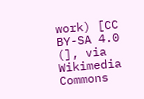work) [CC BY-SA 4.0 (], via Wikimedia Commons